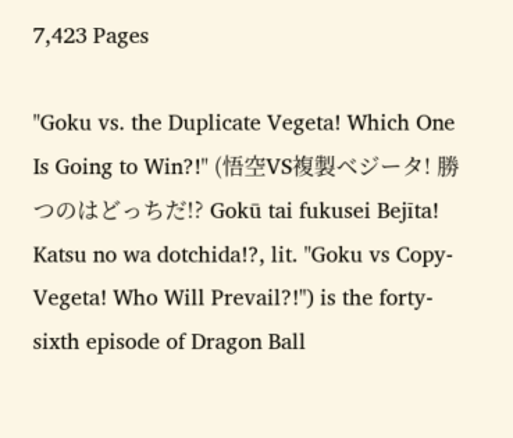7,423 Pages

"Goku vs. the Duplicate Vegeta! Which One Is Going to Win?!" (悟空VS複製ベジータ! 勝つのはどっちだ!? Gokū tai fukusei Bejīta! Katsu no wa dotchida!?, lit. "Goku vs Copy-Vegeta! Who Will Prevail?!") is the forty-sixth episode of Dragon Ball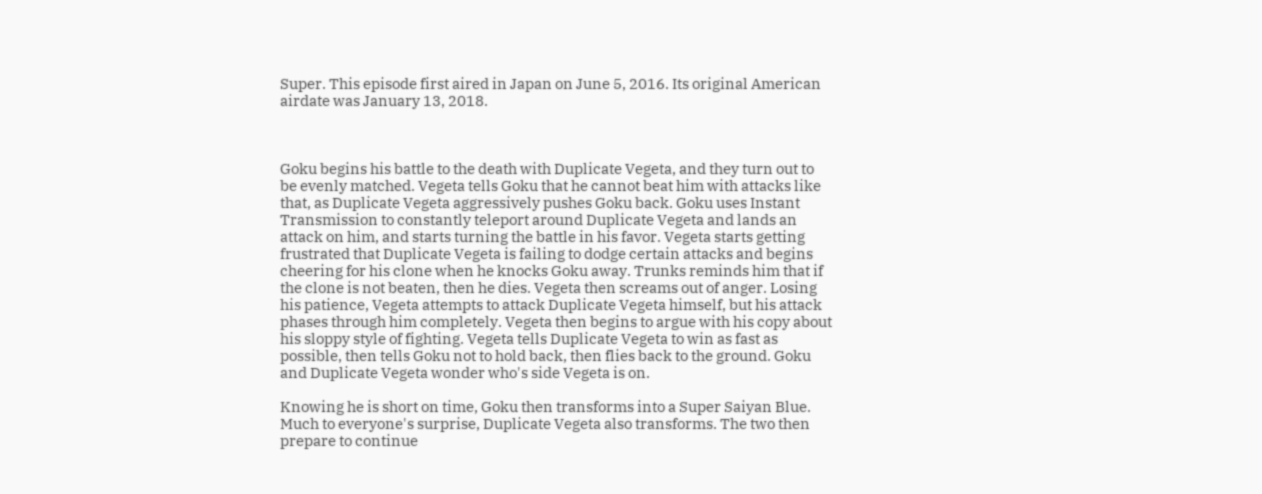Super. This episode first aired in Japan on June 5, 2016. Its original American airdate was January 13, 2018.



Goku begins his battle to the death with Duplicate Vegeta, and they turn out to be evenly matched. Vegeta tells Goku that he cannot beat him with attacks like that, as Duplicate Vegeta aggressively pushes Goku back. Goku uses Instant Transmission to constantly teleport around Duplicate Vegeta and lands an attack on him, and starts turning the battle in his favor. Vegeta starts getting frustrated that Duplicate Vegeta is failing to dodge certain attacks and begins cheering for his clone when he knocks Goku away. Trunks reminds him that if the clone is not beaten, then he dies. Vegeta then screams out of anger. Losing his patience, Vegeta attempts to attack Duplicate Vegeta himself, but his attack phases through him completely. Vegeta then begins to argue with his copy about his sloppy style of fighting. Vegeta tells Duplicate Vegeta to win as fast as possible, then tells Goku not to hold back, then flies back to the ground. Goku and Duplicate Vegeta wonder who's side Vegeta is on.

Knowing he is short on time, Goku then transforms into a Super Saiyan Blue. Much to everyone's surprise, Duplicate Vegeta also transforms. The two then prepare to continue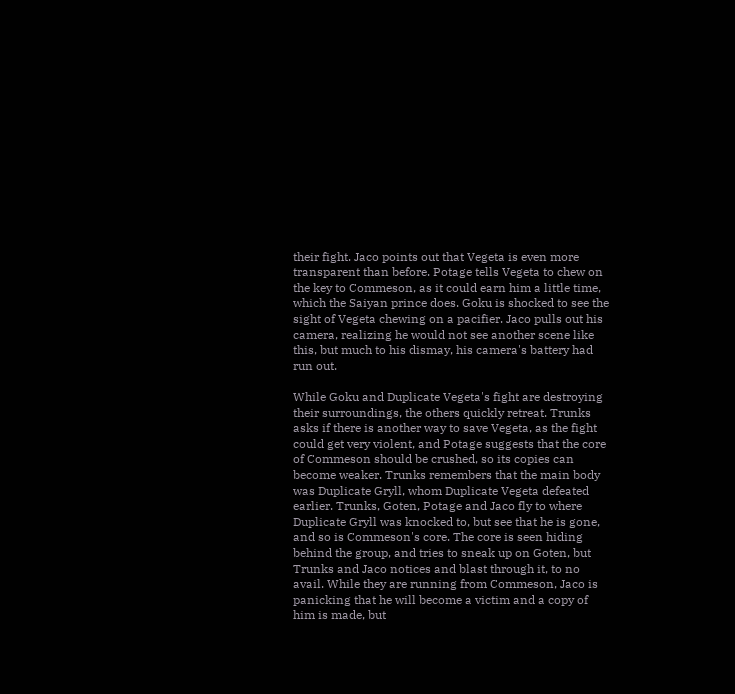their fight. Jaco points out that Vegeta is even more transparent than before. Potage tells Vegeta to chew on the key to Commeson, as it could earn him a little time, which the Saiyan prince does. Goku is shocked to see the sight of Vegeta chewing on a pacifier. Jaco pulls out his camera, realizing he would not see another scene like this, but much to his dismay, his camera's battery had run out.

While Goku and Duplicate Vegeta's fight are destroying their surroundings, the others quickly retreat. Trunks asks if there is another way to save Vegeta, as the fight could get very violent, and Potage suggests that the core of Commeson should be crushed, so its copies can become weaker. Trunks remembers that the main body was Duplicate Gryll, whom Duplicate Vegeta defeated earlier. Trunks, Goten, Potage and Jaco fly to where Duplicate Gryll was knocked to, but see that he is gone, and so is Commeson's core. The core is seen hiding behind the group, and tries to sneak up on Goten, but Trunks and Jaco notices and blast through it, to no avail. While they are running from Commeson, Jaco is panicking that he will become a victim and a copy of him is made, but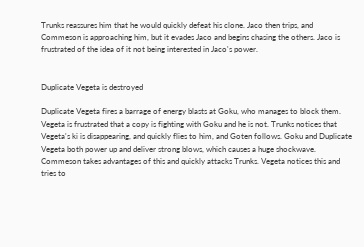Trunks reassures him that he would quickly defeat his clone. Jaco then trips, and Commeson is approaching him, but it evades Jaco and begins chasing the others. Jaco is frustrated of the idea of it not being interested in Jaco's power.


Duplicate Vegeta is destroyed

Duplicate Vegeta fires a barrage of energy blasts at Goku, who manages to block them. Vegeta is frustrated that a copy is fighting with Goku and he is not. Trunks notices that Vegeta's ki is disappearing, and quickly flies to him, and Goten follows. Goku and Duplicate Vegeta both power up and deliver strong blows, which causes a huge shockwave. Commeson takes advantages of this and quickly attacks Trunks. Vegeta notices this and tries to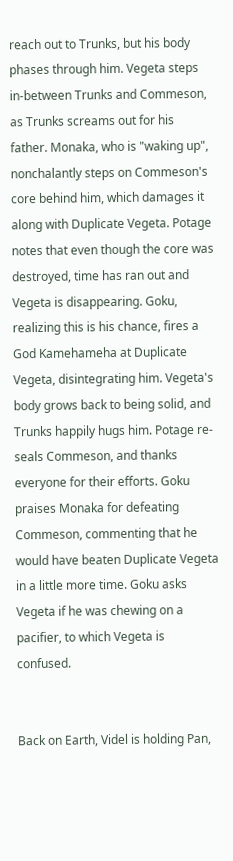reach out to Trunks, but his body phases through him. Vegeta steps in-between Trunks and Commeson, as Trunks screams out for his father. Monaka, who is "waking up", nonchalantly steps on Commeson's core behind him, which damages it along with Duplicate Vegeta. Potage notes that even though the core was destroyed, time has ran out and Vegeta is disappearing. Goku, realizing this is his chance, fires a God Kamehameha at Duplicate Vegeta, disintegrating him. Vegeta's body grows back to being solid, and Trunks happily hugs him. Potage re-seals Commeson, and thanks everyone for their efforts. Goku praises Monaka for defeating Commeson, commenting that he would have beaten Duplicate Vegeta in a little more time. Goku asks Vegeta if he was chewing on a pacifier, to which Vegeta is confused.


Back on Earth, Videl is holding Pan,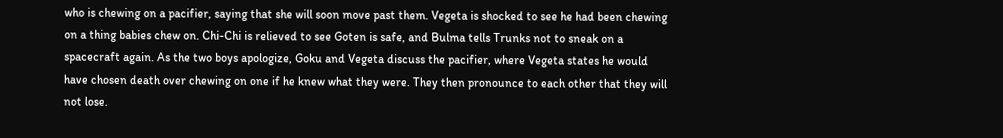who is chewing on a pacifier, saying that she will soon move past them. Vegeta is shocked to see he had been chewing on a thing babies chew on. Chi-Chi is relieved to see Goten is safe, and Bulma tells Trunks not to sneak on a spacecraft again. As the two boys apologize, Goku and Vegeta discuss the pacifier, where Vegeta states he would have chosen death over chewing on one if he knew what they were. They then pronounce to each other that they will not lose.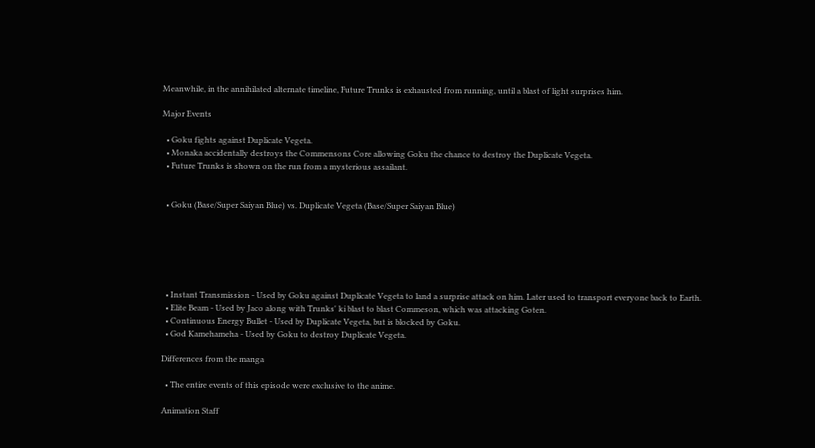Meanwhile, in the annihilated alternate timeline, Future Trunks is exhausted from running, until a blast of light surprises him.

Major Events

  • Goku fights against Duplicate Vegeta.
  • Monaka accidentally destroys the Commensons Core allowing Goku the chance to destroy the Duplicate Vegeta.
  • Future Trunks is shown on the run from a mysterious assailant.


  • Goku (Base/Super Saiyan Blue) vs. Duplicate Vegeta (Base/Super Saiyan Blue)






  • Instant Transmission - Used by Goku against Duplicate Vegeta to land a surprise attack on him. Later used to transport everyone back to Earth.
  • Elite Beam - Used by Jaco along with Trunks' ki blast to blast Commeson, which was attacking Goten.
  • Continuous Energy Bullet - Used by Duplicate Vegeta, but is blocked by Goku.
  • God Kamehameha - Used by Goku to destroy Duplicate Vegeta.

Differences from the manga

  • The entire events of this episode were exclusive to the anime.

Animation Staff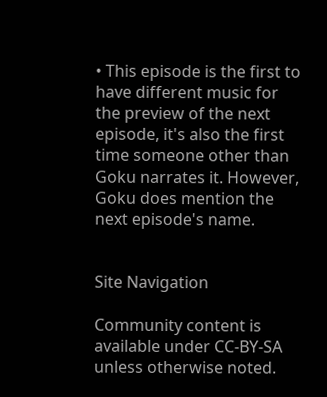• This episode is the first to have different music for the preview of the next episode, it's also the first time someone other than Goku narrates it. However, Goku does mention the next episode's name.


Site Navigation

Community content is available under CC-BY-SA unless otherwise noted.